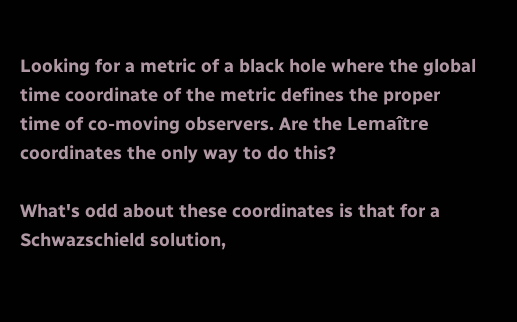Looking for a metric of a black hole where the global time coordinate of the metric defines the proper time of co-moving observers. Are the Lemaître coordinates the only way to do this?

What's odd about these coordinates is that for a Schwazschield solution,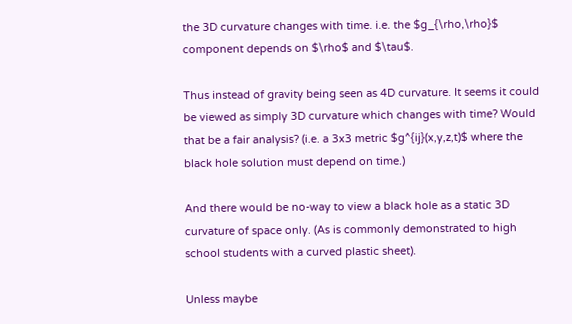the 3D curvature changes with time. i.e. the $g_{\rho,\rho}$ component depends on $\rho$ and $\tau$.

Thus instead of gravity being seen as 4D curvature. It seems it could be viewed as simply 3D curvature which changes with time? Would that be a fair analysis? (i.e. a 3x3 metric $g^{ij}(x,y,z,t)$ where the black hole solution must depend on time.)

And there would be no-way to view a black hole as a static 3D curvature of space only. (As is commonly demonstrated to high school students with a curved plastic sheet).

Unless maybe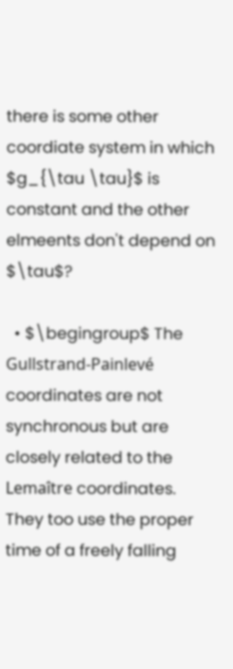there is some other coordiate system in which $g_{\tau \tau}$ is constant and the other elmeents don't depend on $\tau$?

  • $\begingroup$ The Gullstrand-Painlevé coordinates are not synchronous but are closely related to the Lemaître coordinates. They too use the proper time of a freely falling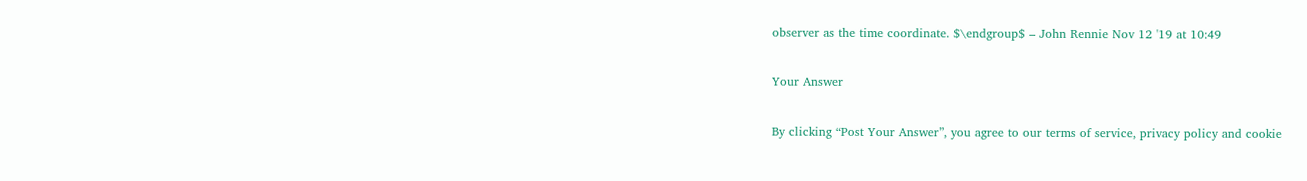observer as the time coordinate. $\endgroup$ – John Rennie Nov 12 '19 at 10:49

Your Answer

By clicking “Post Your Answer”, you agree to our terms of service, privacy policy and cookie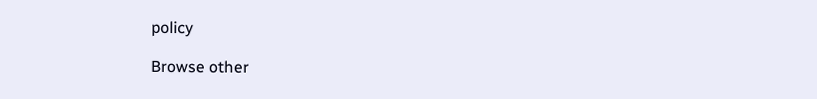policy

Browse other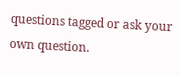questions tagged or ask your own question.